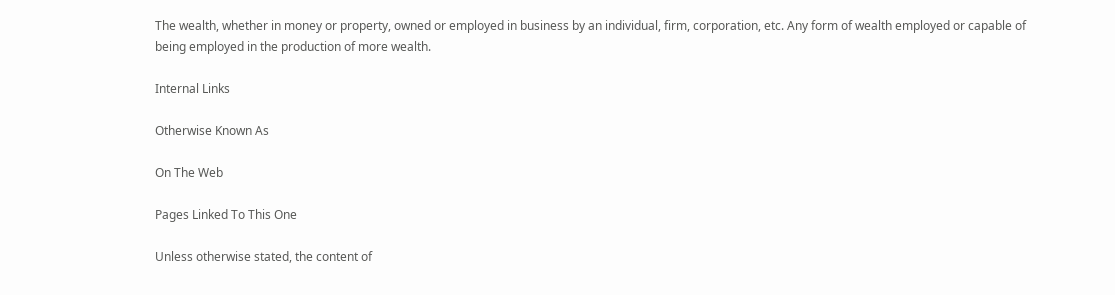The wealth, whether in money or property, owned or employed in business by an individual, firm, corporation, etc. Any form of wealth employed or capable of being employed in the production of more wealth.

Internal Links

Otherwise Known As

On The Web

Pages Linked To This One

Unless otherwise stated, the content of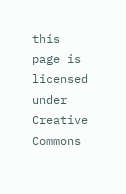this page is licensed under Creative Commons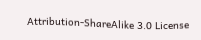Attribution-ShareAlike 3.0 License